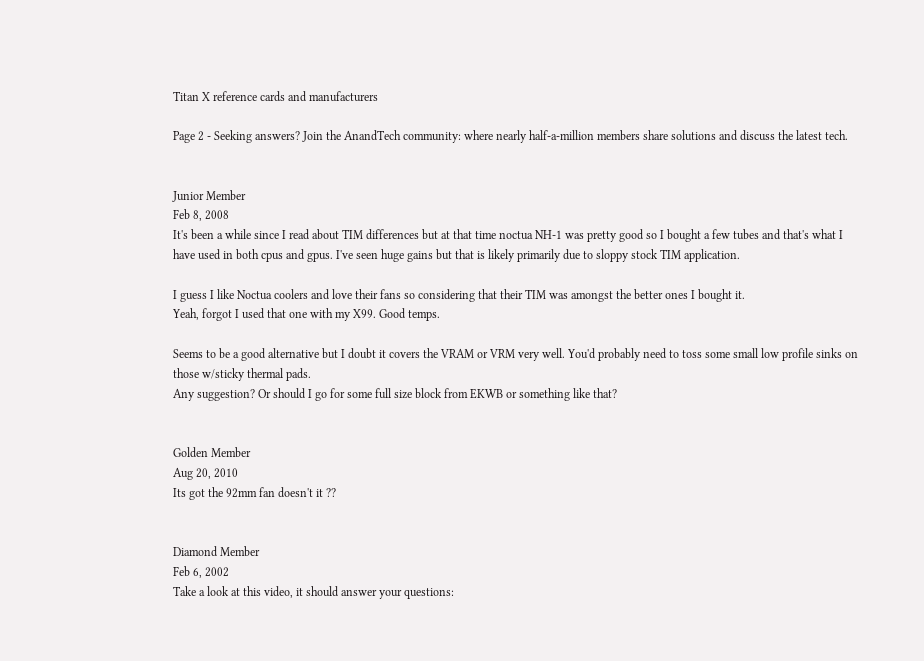Titan X reference cards and manufacturers

Page 2 - Seeking answers? Join the AnandTech community: where nearly half-a-million members share solutions and discuss the latest tech.


Junior Member
Feb 8, 2008
It's been a while since I read about TIM differences but at that time noctua NH-1 was pretty good so I bought a few tubes and that's what I have used in both cpus and gpus. I've seen huge gains but that is likely primarily due to sloppy stock TIM application.

I guess I like Noctua coolers and love their fans so considering that their TIM was amongst the better ones I bought it.
Yeah, forgot I used that one with my X99. Good temps.

Seems to be a good alternative but I doubt it covers the VRAM or VRM very well. You'd probably need to toss some small low profile sinks on those w/sticky thermal pads.
Any suggestion? Or should I go for some full size block from EKWB or something like that?


Golden Member
Aug 20, 2010
Its got the 92mm fan doesn't it ??


Diamond Member
Feb 6, 2002
Take a look at this video, it should answer your questions: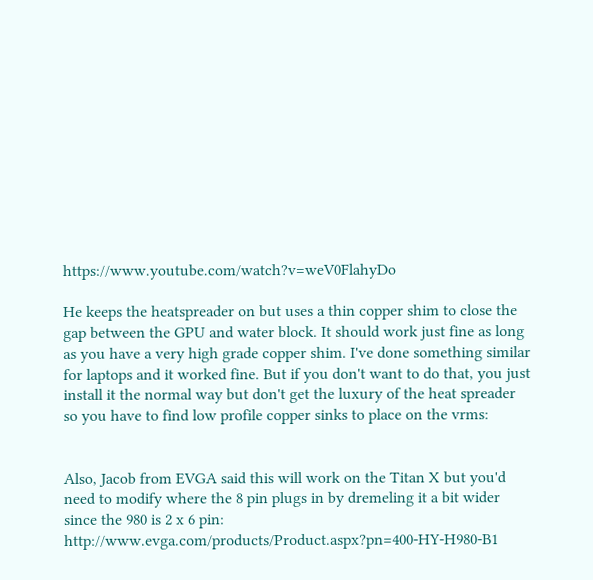https://www.youtube.com/watch?v=weV0FlahyDo

He keeps the heatspreader on but uses a thin copper shim to close the gap between the GPU and water block. It should work just fine as long as you have a very high grade copper shim. I've done something similar for laptops and it worked fine. But if you don't want to do that, you just install it the normal way but don't get the luxury of the heat spreader so you have to find low profile copper sinks to place on the vrms:


Also, Jacob from EVGA said this will work on the Titan X but you'd need to modify where the 8 pin plugs in by dremeling it a bit wider since the 980 is 2 x 6 pin: http://www.evga.com/products/Product.aspx?pn=400-HY-H980-B1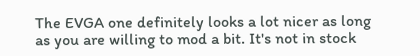The EVGA one definitely looks a lot nicer as long as you are willing to mod a bit. It's not in stock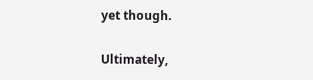yet though.

Ultimately,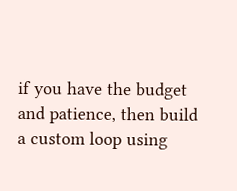if you have the budget and patience, then build a custom loop using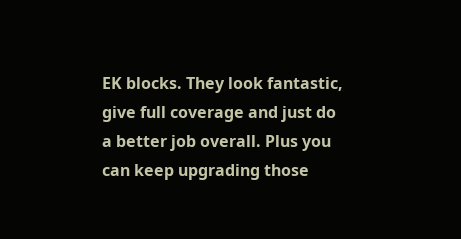EK blocks. They look fantastic, give full coverage and just do a better job overall. Plus you can keep upgrading those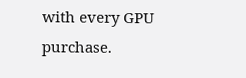with every GPU purchase.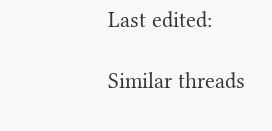Last edited:

Similar threads